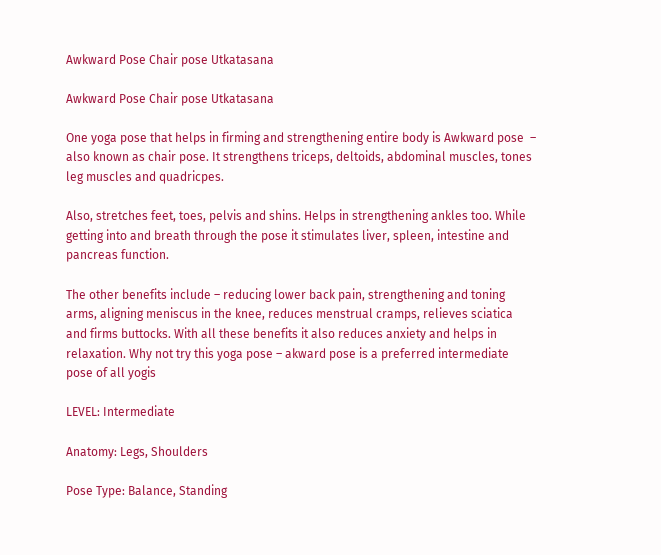Awkward Pose Chair pose Utkatasana

Awkward Pose Chair pose Utkatasana

One yoga pose that helps in firming and strengthening entire body is Awkward pose  – also known as chair pose. It strengthens triceps, deltoids, abdominal muscles, tones leg muscles and quadricpes.

Also, stretches feet, toes, pelvis and shins. Helps in strengthening ankles too. While getting into and breath through the pose it stimulates liver, spleen, intestine and pancreas function.

The other benefits include – reducing lower back pain, strengthening and toning arms, aligning meniscus in the knee, reduces menstrual cramps, relieves sciatica and firms buttocks. With all these benefits it also reduces anxiety and helps in relaxation. Why not try this yoga pose – akward pose is a preferred intermediate pose of all yogis

LEVEL: Intermediate

Anatomy: Legs, Shoulders

Pose Type: Balance, Standing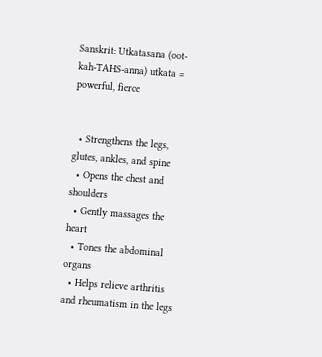Sanskrit: Utkatasana (oot-kah-TAHS-anna) utkata = powerful, fierce


  • Strengthens the legs, glutes, ankles, and spine
  • Opens the chest and shoulders
  • Gently massages the heart
  • Tones the abdominal organs
  • Helps relieve arthritis and rheumatism in the legs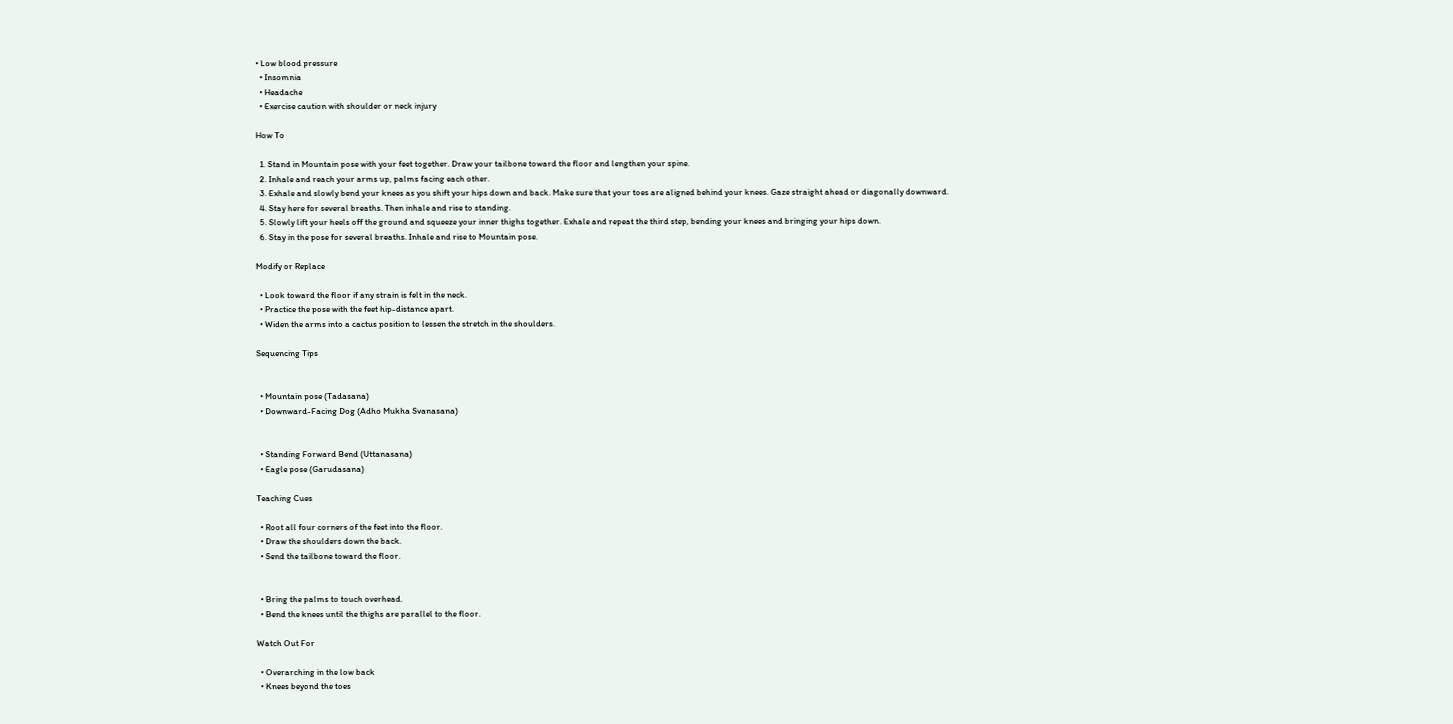• Low blood pressure
  • Insomnia
  • Headache
  • Exercise caution with shoulder or neck injury

How To

  1. Stand in Mountain pose with your feet together. Draw your tailbone toward the floor and lengthen your spine.
  2. Inhale and reach your arms up, palms facing each other.
  3. Exhale and slowly bend your knees as you shift your hips down and back. Make sure that your toes are aligned behind your knees. Gaze straight ahead or diagonally downward.
  4. Stay here for several breaths. Then inhale and rise to standing.
  5. Slowly lift your heels off the ground and squeeze your inner thighs together. Exhale and repeat the third step, bending your knees and bringing your hips down.
  6. Stay in the pose for several breaths. Inhale and rise to Mountain pose.

Modify or Replace

  • Look toward the floor if any strain is felt in the neck.
  • Practice the pose with the feet hip-distance apart.
  • Widen the arms into a cactus position to lessen the stretch in the shoulders.

Sequencing Tips


  • Mountain pose (Tadasana)
  • Downward-Facing Dog (Adho Mukha Svanasana)


  • Standing Forward Bend (Uttanasana)
  • Eagle pose (Garudasana)

Teaching Cues

  • Root all four corners of the feet into the floor.
  • Draw the shoulders down the back.
  • Send the tailbone toward the floor.


  • Bring the palms to touch overhead.
  • Bend the knees until the thighs are parallel to the floor.

Watch Out For

  • Overarching in the low back
  • Knees beyond the toes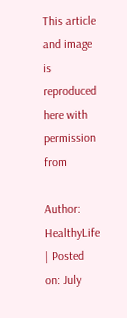This article and image is reproduced here with permission from

Author: HealthyLife | Posted on: July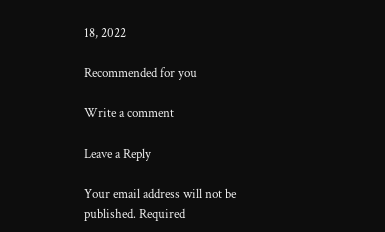18, 2022

Recommended for you

Write a comment

Leave a Reply

Your email address will not be published. Required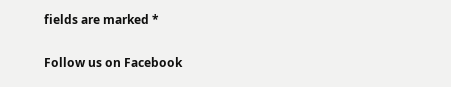fields are marked *

Follow us on Facebook